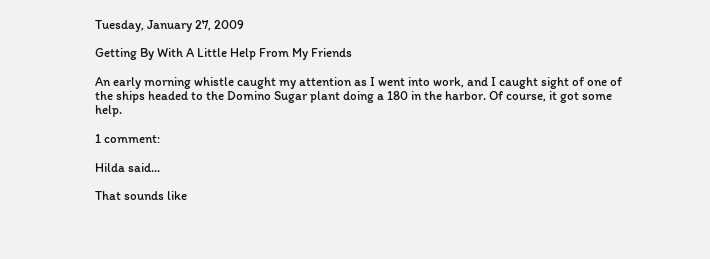Tuesday, January 27, 2009

Getting By With A Little Help From My Friends

An early morning whistle caught my attention as I went into work, and I caught sight of one of the ships headed to the Domino Sugar plant doing a 180 in the harbor. Of course, it got some help.

1 comment:

Hilda said...

That sounds like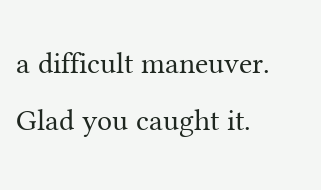a difficult maneuver. Glad you caught it.